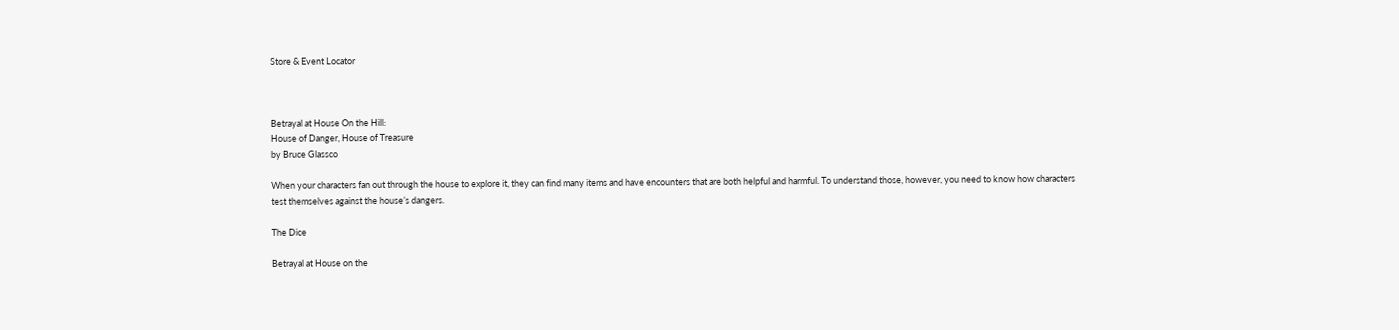Store & Event Locator



Betrayal at House On the Hill:
House of Danger, House of Treasure
by Bruce Glassco

When your characters fan out through the house to explore it, they can find many items and have encounters that are both helpful and harmful. To understand those, however, you need to know how characters test themselves against the house’s dangers.

The Dice

Betrayal at House on the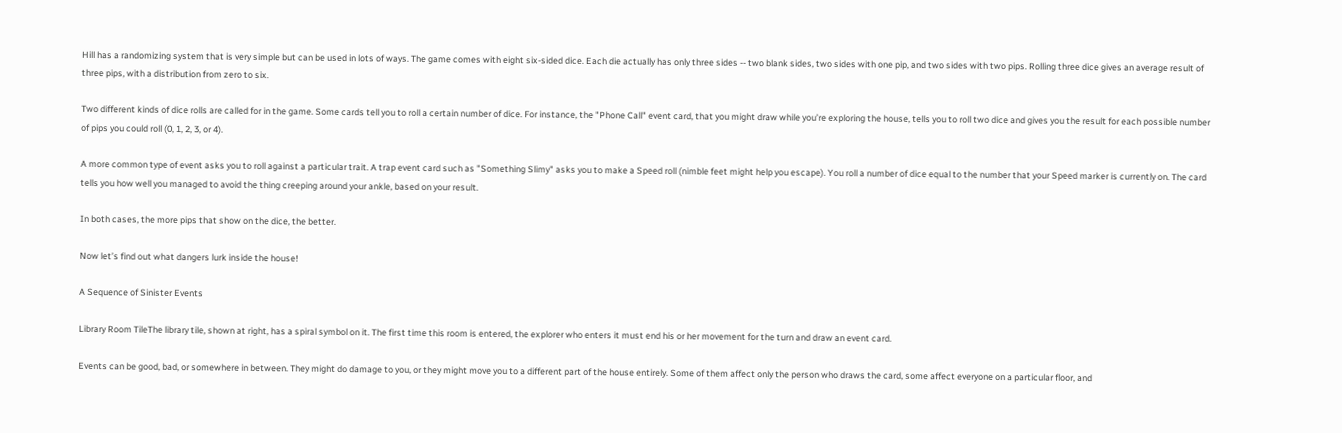Hill has a randomizing system that is very simple but can be used in lots of ways. The game comes with eight six-sided dice. Each die actually has only three sides -- two blank sides, two sides with one pip, and two sides with two pips. Rolling three dice gives an average result of three pips, with a distribution from zero to six.

Two different kinds of dice rolls are called for in the game. Some cards tell you to roll a certain number of dice. For instance, the "Phone Call" event card, that you might draw while you’re exploring the house, tells you to roll two dice and gives you the result for each possible number of pips you could roll (0, 1, 2, 3, or 4).

A more common type of event asks you to roll against a particular trait. A trap event card such as "Something Slimy" asks you to make a Speed roll (nimble feet might help you escape). You roll a number of dice equal to the number that your Speed marker is currently on. The card tells you how well you managed to avoid the thing creeping around your ankle, based on your result.

In both cases, the more pips that show on the dice, the better.

Now let’s find out what dangers lurk inside the house!

A Sequence of Sinister Events

Library Room TileThe library tile, shown at right, has a spiral symbol on it. The first time this room is entered, the explorer who enters it must end his or her movement for the turn and draw an event card.

Events can be good, bad, or somewhere in between. They might do damage to you, or they might move you to a different part of the house entirely. Some of them affect only the person who draws the card, some affect everyone on a particular floor, and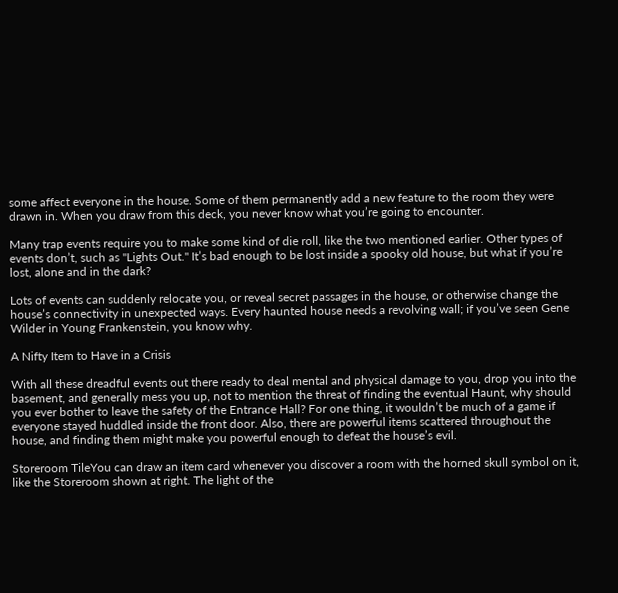some affect everyone in the house. Some of them permanently add a new feature to the room they were drawn in. When you draw from this deck, you never know what you’re going to encounter.

Many trap events require you to make some kind of die roll, like the two mentioned earlier. Other types of events don’t, such as "Lights Out." It’s bad enough to be lost inside a spooky old house, but what if you’re lost, alone and in the dark?

Lots of events can suddenly relocate you, or reveal secret passages in the house, or otherwise change the house’s connectivity in unexpected ways. Every haunted house needs a revolving wall; if you’ve seen Gene Wilder in Young Frankenstein, you know why.

A Nifty Item to Have in a Crisis

With all these dreadful events out there ready to deal mental and physical damage to you, drop you into the basement, and generally mess you up, not to mention the threat of finding the eventual Haunt, why should you ever bother to leave the safety of the Entrance Hall? For one thing, it wouldn’t be much of a game if everyone stayed huddled inside the front door. Also, there are powerful items scattered throughout the house, and finding them might make you powerful enough to defeat the house’s evil.

Storeroom TileYou can draw an item card whenever you discover a room with the horned skull symbol on it, like the Storeroom shown at right. The light of the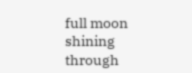full moon shining through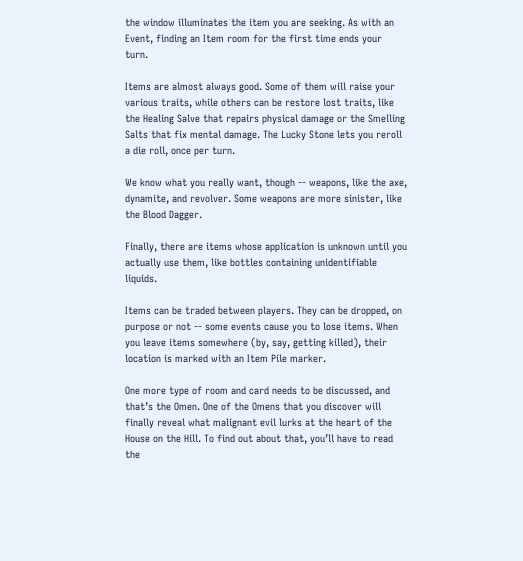the window illuminates the item you are seeking. As with an Event, finding an Item room for the first time ends your turn.

Items are almost always good. Some of them will raise your various traits, while others can be restore lost traits, like the Healing Salve that repairs physical damage or the Smelling Salts that fix mental damage. The Lucky Stone lets you reroll a die roll, once per turn.

We know what you really want, though -- weapons, like the axe, dynamite, and revolver. Some weapons are more sinister, like the Blood Dagger.

Finally, there are items whose application is unknown until you actually use them, like bottles containing unidentifiable liquids.

Items can be traded between players. They can be dropped, on purpose or not -- some events cause you to lose items. When you leave items somewhere (by, say, getting killed), their location is marked with an Item Pile marker.

One more type of room and card needs to be discussed, and that’s the Omen. One of the Omens that you discover will finally reveal what malignant evil lurks at the heart of the House on the Hill. To find out about that, you’ll have to read the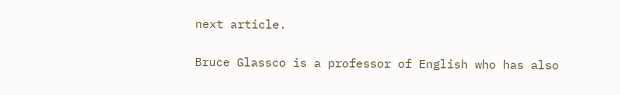next article.

Bruce Glassco is a professor of English who has also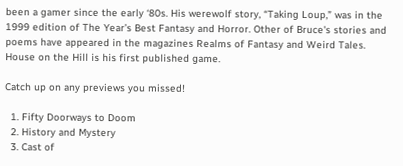been a gamer since the early ‘80s. His werewolf story, “Taking Loup,” was in the 1999 edition of The Year’s Best Fantasy and Horror. Other of Bruce's stories and poems have appeared in the magazines Realms of Fantasy and Weird Tales. House on the Hill is his first published game.

Catch up on any previews you missed!

  1. Fifty Doorways to Doom
  2. History and Mystery
  3. Cast of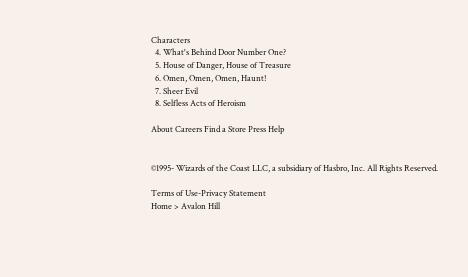Characters
  4. What's Behind Door Number One?
  5. House of Danger, House of Treasure
  6. Omen, Omen, Omen, Haunt!
  7. Sheer Evil
  8. Selfless Acts of Heroism

About Careers Find a Store Press Help


©1995- Wizards of the Coast LLC, a subsidiary of Hasbro, Inc. All Rights Reserved.

Terms of Use-Privacy Statement
Home > Avalon Hill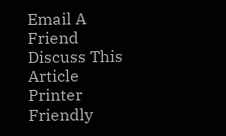Email A Friend
Discuss This Article
Printer Friendly